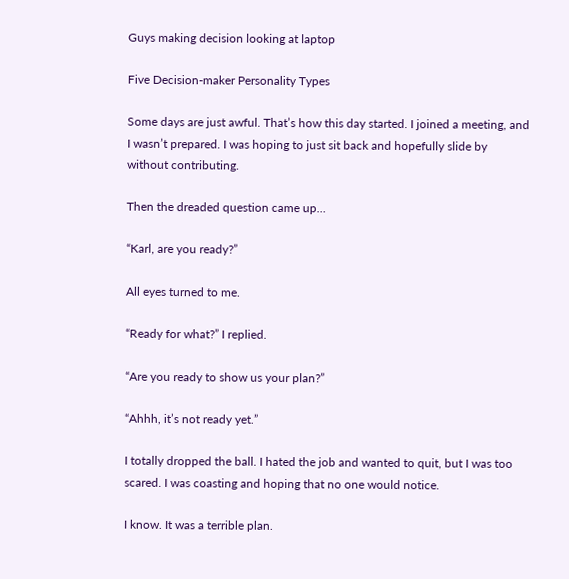Guys making decision looking at laptop

Five Decision-maker Personality Types

Some days are just awful. That’s how this day started. I joined a meeting, and I wasn’t prepared. I was hoping to just sit back and hopefully slide by without contributing.

Then the dreaded question came up…

“Karl, are you ready?”

All eyes turned to me.

“Ready for what?” I replied.

“Are you ready to show us your plan?”

“Ahhh, it’s not ready yet.”

I totally dropped the ball. I hated the job and wanted to quit, but I was too scared. I was coasting and hoping that no one would notice.

I know. It was a terrible plan.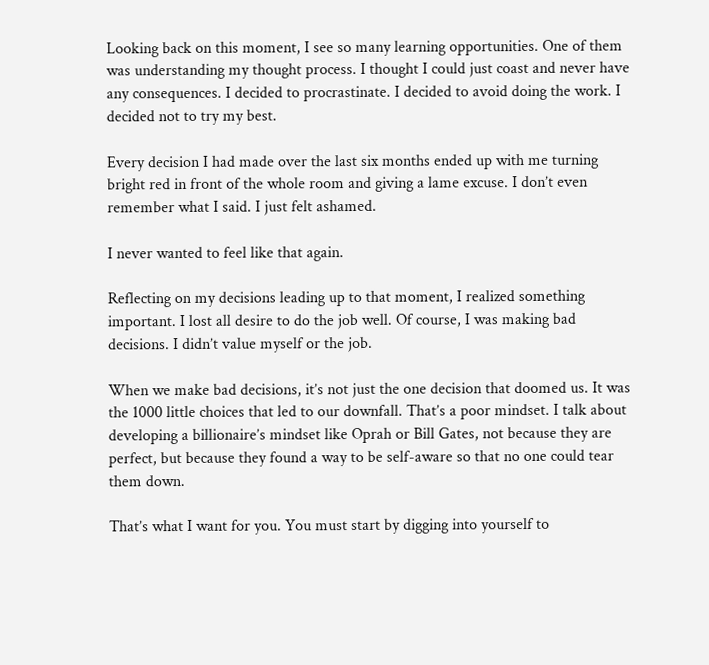Looking back on this moment, I see so many learning opportunities. One of them was understanding my thought process. I thought I could just coast and never have any consequences. I decided to procrastinate. I decided to avoid doing the work. I decided not to try my best.

Every decision I had made over the last six months ended up with me turning bright red in front of the whole room and giving a lame excuse. I don’t even remember what I said. I just felt ashamed.

I never wanted to feel like that again.

Reflecting on my decisions leading up to that moment, I realized something important. I lost all desire to do the job well. Of course, I was making bad decisions. I didn’t value myself or the job.

When we make bad decisions, it’s not just the one decision that doomed us. It was the 1000 little choices that led to our downfall. That’s a poor mindset. I talk about developing a billionaire’s mindset like Oprah or Bill Gates, not because they are perfect, but because they found a way to be self-aware so that no one could tear them down.

That’s what I want for you. You must start by digging into yourself to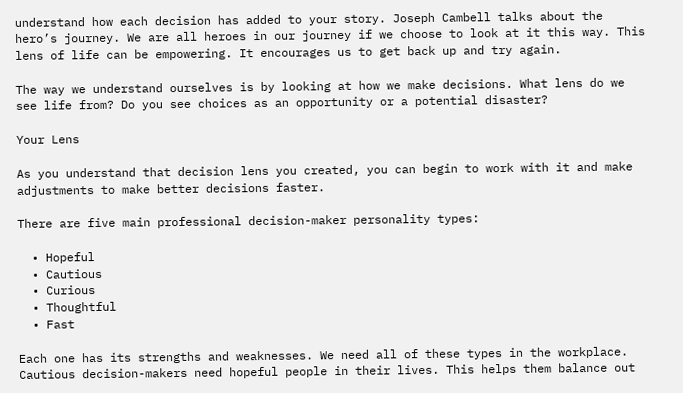understand how each decision has added to your story. Joseph Cambell talks about the hero’s journey. We are all heroes in our journey if we choose to look at it this way. This lens of life can be empowering. It encourages us to get back up and try again.

The way we understand ourselves is by looking at how we make decisions. What lens do we see life from? Do you see choices as an opportunity or a potential disaster?

Your Lens

As you understand that decision lens you created, you can begin to work with it and make adjustments to make better decisions faster.

There are five main professional decision-maker personality types:

  • Hopeful
  • Cautious
  • Curious
  • Thoughtful
  • Fast

Each one has its strengths and weaknesses. We need all of these types in the workplace. Cautious decision-makers need hopeful people in their lives. This helps them balance out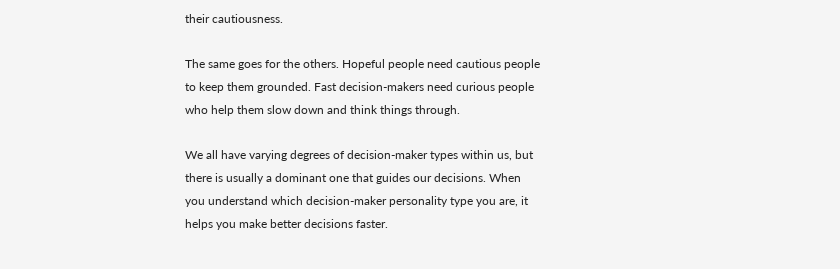their cautiousness.

The same goes for the others. Hopeful people need cautious people to keep them grounded. Fast decision-makers need curious people who help them slow down and think things through.

We all have varying degrees of decision-maker types within us, but there is usually a dominant one that guides our decisions. When you understand which decision-maker personality type you are, it helps you make better decisions faster.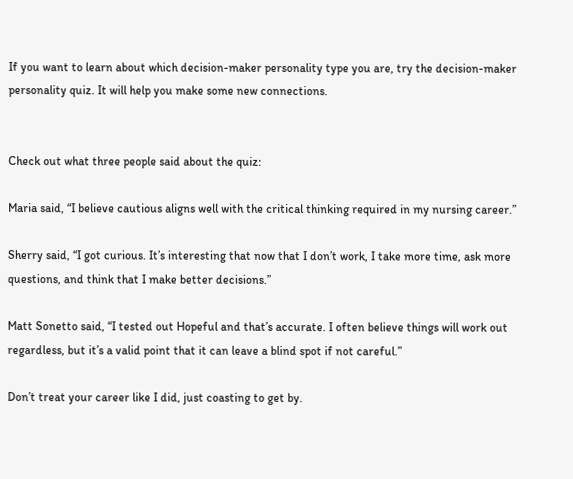If you want to learn about which decision-maker personality type you are, try the decision-maker personality quiz. It will help you make some new connections.


Check out what three people said about the quiz:

Maria said, “I believe cautious aligns well with the critical thinking required in my nursing career.”

Sherry said, “I got curious. It’s interesting that now that I don’t work, I take more time, ask more questions, and think that I make better decisions.”

Matt Sonetto said, “I tested out Hopeful and that’s accurate. I often believe things will work out regardless, but it’s a valid point that it can leave a blind spot if not careful.”

Don’t treat your career like I did, just coasting to get by.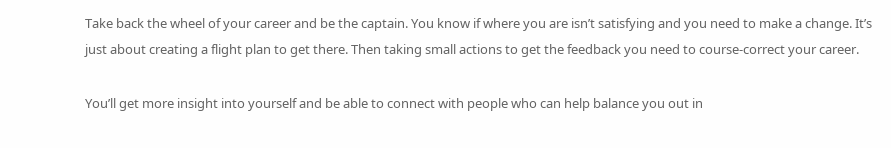Take back the wheel of your career and be the captain. You know if where you are isn’t satisfying and you need to make a change. It’s just about creating a flight plan to get there. Then taking small actions to get the feedback you need to course-correct your career.

You’ll get more insight into yourself and be able to connect with people who can help balance you out in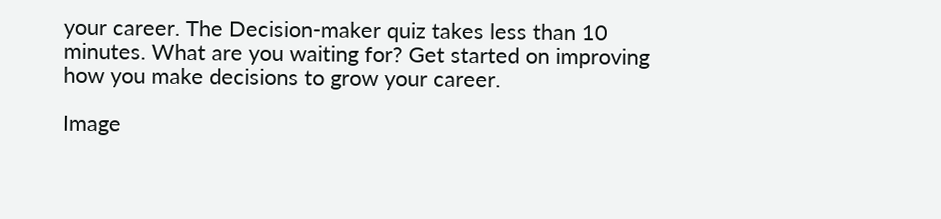your career. The Decision-maker quiz takes less than 10 minutes. What are you waiting for? Get started on improving how you make decisions to grow your career.

Image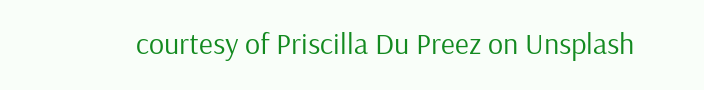courtesy of Priscilla Du Preez on Unsplash